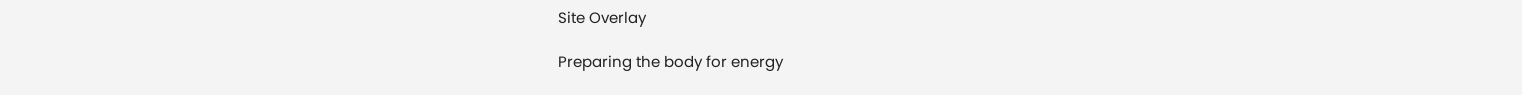Site Overlay

Preparing the body for energy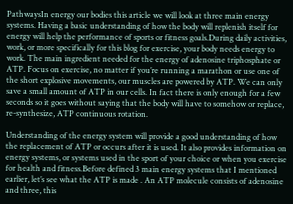PathwaysIn energy our bodies this article we will look at three main energy systems. Having a basic understanding of how the body will replenish itself for energy will help the performance of sports or fitness goals.During daily activities, work, or more specifically for this blog for exercise, your body needs energy to work. The main ingredient needed for the energy of adenosine triphosphate or ATP. Focus on exercise, no matter if you’re running a marathon or use one of the short explosive movements, our muscles are powered by ATP. We can only save a small amount of ATP in our cells. In fact there is only enough for a few seconds so it goes without saying that the body will have to somehow or replace, re-synthesize, ATP continuous rotation.

Understanding of the energy system will provide a good understanding of how the replacement of ATP or occurs after it is used. It also provides information on energy systems, or systems used in the sport of your choice or when you exercise for health and fitness.Before defined 3 main energy systems that I mentioned earlier, let’s see what the ATP is made . An ATP molecule consists of adenosine and three, this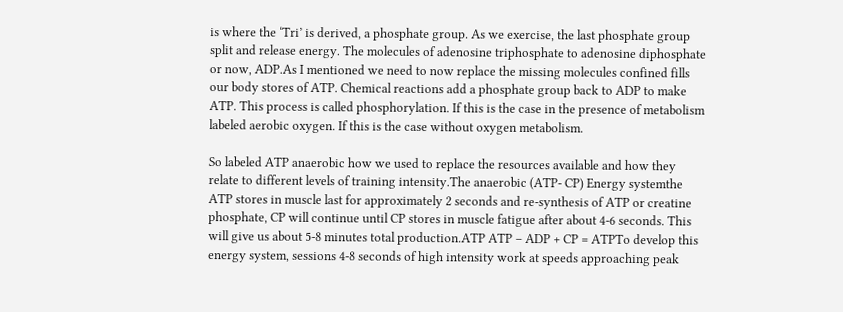is where the ‘Tri’ is derived, a phosphate group. As we exercise, the last phosphate group split and release energy. The molecules of adenosine triphosphate to adenosine diphosphate or now, ADP.As I mentioned we need to now replace the missing molecules confined fills our body stores of ATP. Chemical reactions add a phosphate group back to ADP to make ATP. This process is called phosphorylation. If this is the case in the presence of metabolism labeled aerobic oxygen. If this is the case without oxygen metabolism.

So labeled ATP anaerobic how we used to replace the resources available and how they relate to different levels of training intensity.The anaerobic (ATP- CP) Energy systemthe ATP stores in muscle last for approximately 2 seconds and re-synthesis of ATP or creatine phosphate, CP will continue until CP stores in muscle fatigue after about 4-6 seconds. This will give us about 5-8 minutes total production.ATP ATP – ADP + CP = ATPTo develop this energy system, sessions 4-8 seconds of high intensity work at speeds approaching peak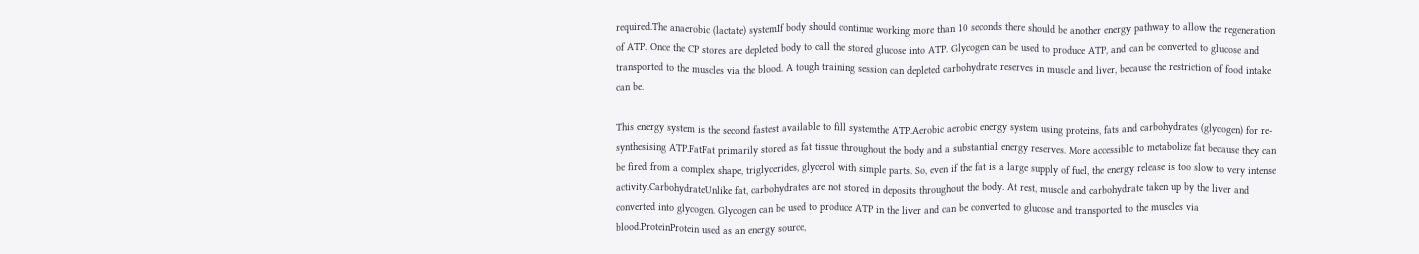required.The anaerobic (lactate) systemIf body should continue working more than 10 seconds there should be another energy pathway to allow the regeneration of ATP. Once the CP stores are depleted body to call the stored glucose into ATP. Glycogen can be used to produce ATP, and can be converted to glucose and transported to the muscles via the blood. A tough training session can depleted carbohydrate reserves in muscle and liver, because the restriction of food intake can be.

This energy system is the second fastest available to fill systemthe ATP.Aerobic aerobic energy system using proteins, fats and carbohydrates (glycogen) for re-synthesising ATP.FatFat primarily stored as fat tissue throughout the body and a substantial energy reserves. More accessible to metabolize fat because they can be fired from a complex shape, triglycerides, glycerol with simple parts. So, even if the fat is a large supply of fuel, the energy release is too slow to very intense activity.CarbohydrateUnlike fat, carbohydrates are not stored in deposits throughout the body. At rest, muscle and carbohydrate taken up by the liver and converted into glycogen. Glycogen can be used to produce ATP in the liver and can be converted to glucose and transported to the muscles via blood.ProteinProtein used as an energy source,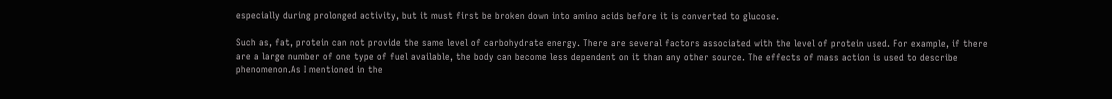especially during prolonged activity, but it must first be broken down into amino acids before it is converted to glucose.

Such as, fat, protein can not provide the same level of carbohydrate energy. There are several factors associated with the level of protein used. For example, if there are a large number of one type of fuel available, the body can become less dependent on it than any other source. The effects of mass action is used to describe phenomenon.As I mentioned in the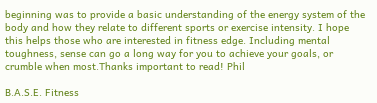beginning was to provide a basic understanding of the energy system of the body and how they relate to different sports or exercise intensity. I hope this helps those who are interested in fitness edge. Including mental toughness, sense can go a long way for you to achieve your goals, or crumble when most.Thanks important to read! Phil

B.A.S.E. Fitness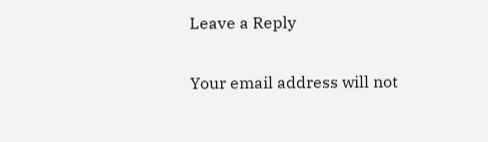Leave a Reply

Your email address will not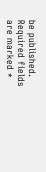be published. Required fields are marked *